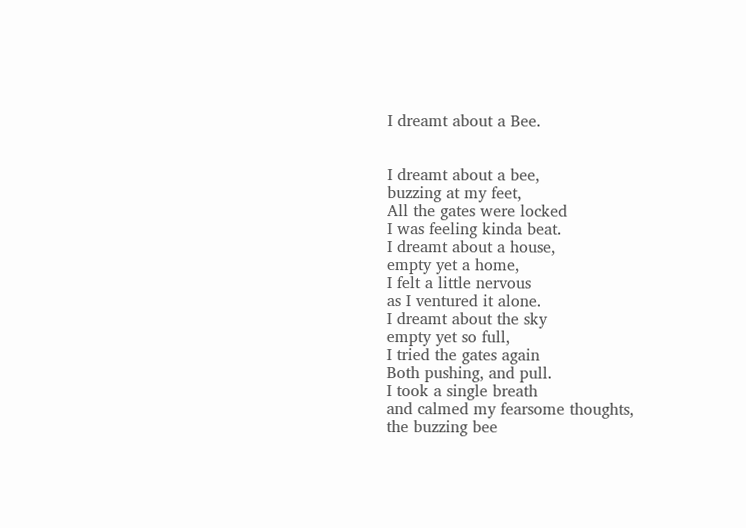I dreamt about a Bee.


I dreamt about a bee,
buzzing at my feet,
All the gates were locked
I was feeling kinda beat.
I dreamt about a house,
empty yet a home,
I felt a little nervous
as I ventured it alone.
I dreamt about the sky
empty yet so full,
I tried the gates again
Both pushing, and pull.
I took a single breath
and calmed my fearsome thoughts,
the buzzing bee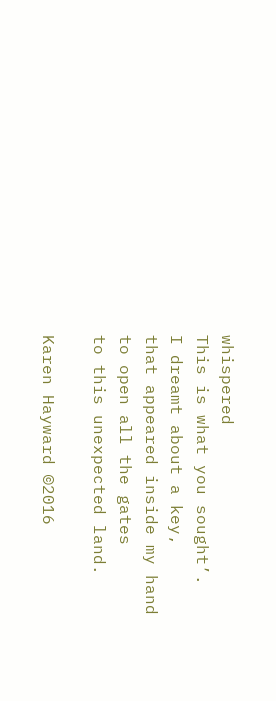whispered
This is what you sought’.
I dreamt about a key,
that appeared inside my hand
to open all the gates
to this unexpected land.

Karen Hayward ©2016